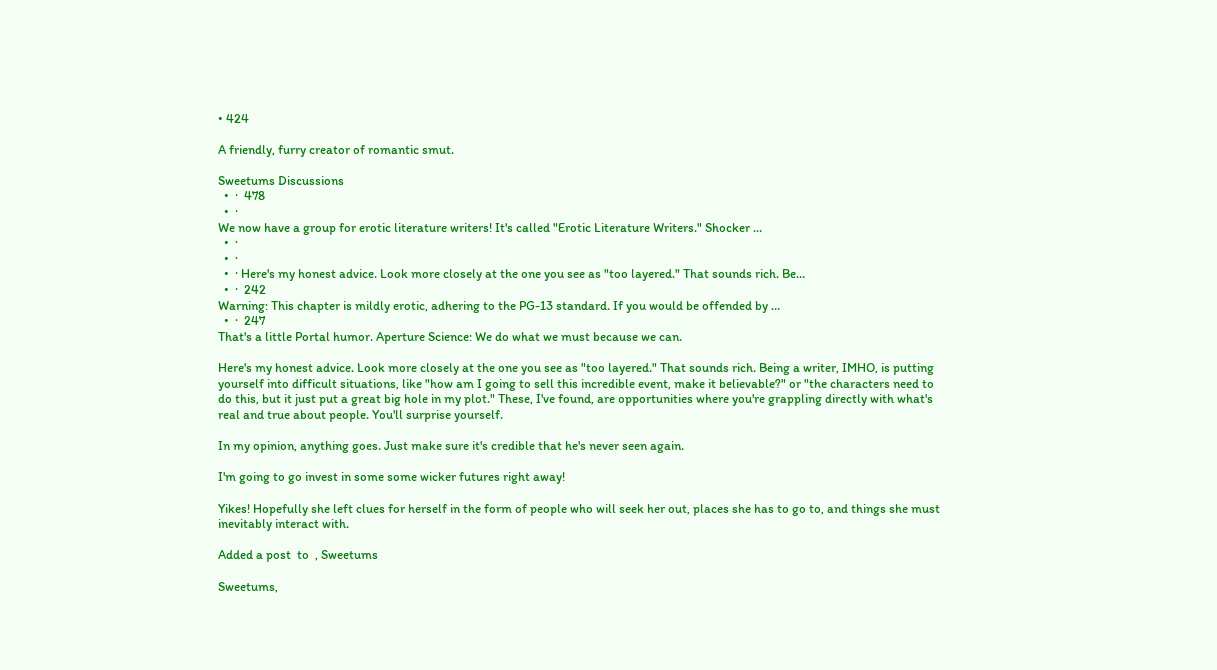• 424

A friendly, furry creator of romantic smut.

Sweetums Discussions
  •  ·  478
  •  ·
We now have a group for erotic literature writers! It's called "Erotic Literature Writers." Shocker …
  •  ·
  •  ·
  •  · Here's my honest advice. Look more closely at the one you see as "too layered." That sounds rich. Be…
  •  ·  242
Warning: This chapter is mildly erotic, adhering to the PG-13 standard. If you would be offended by …
  •  ·  247
That's a little Portal humor. Aperture Science: We do what we must because we can.

Here's my honest advice. Look more closely at the one you see as "too layered." That sounds rich. Being a writer, IMHO, is putting yourself into difficult situations, like "how am I going to sell this incredible event, make it believable?" or "the characters need to do this, but it just put a great big hole in my plot." These, I've found, are opportunities where you're grappling directly with what's real and true about people. You'll surprise yourself.

In my opinion, anything goes. Just make sure it's credible that he's never seen again.

I'm going to go invest in some some wicker futures right away!

Yikes! Hopefully she left clues for herself in the form of people who will seek her out, places she has to go to, and things she must inevitably interact with.

Added a post  to  , Sweetums

Sweetums,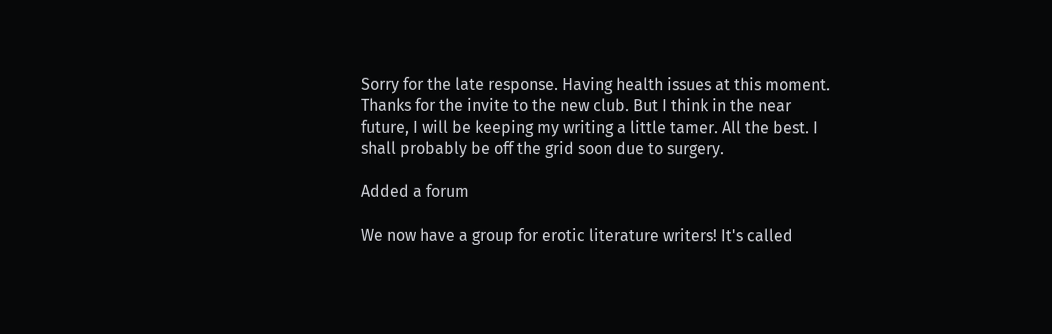Sorry for the late response. Having health issues at this moment. Thanks for the invite to the new club. But I think in the near future, I will be keeping my writing a little tamer. All the best. I shall probably be off the grid soon due to surgery.

Added a forum

We now have a group for erotic literature writers! It's called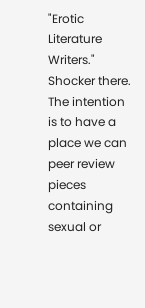"Erotic Literature Writers." Shocker there. The intention is to have a place we can peer review pieces containing sexual or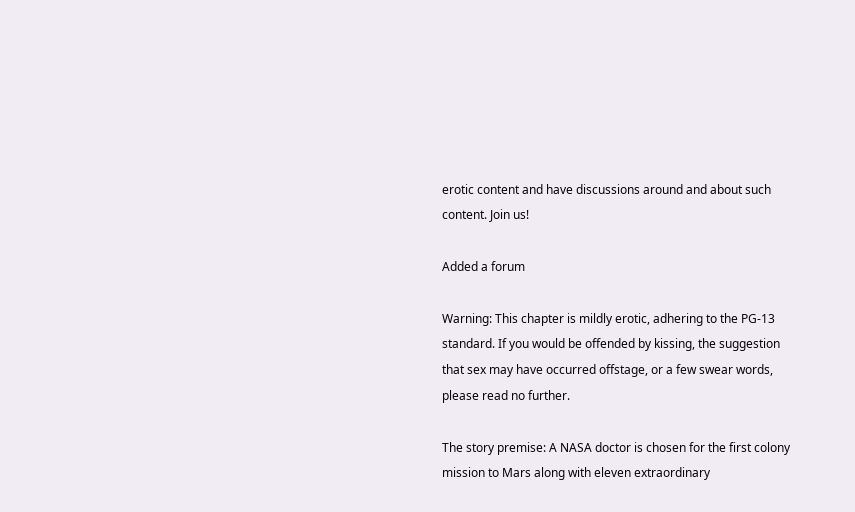erotic content and have discussions around and about such content. Join us!

Added a forum

Warning: This chapter is mildly erotic, adhering to the PG-13 standard. If you would be offended by kissing, the suggestion that sex may have occurred offstage, or a few swear words, please read no further.

The story premise: A NASA doctor is chosen for the first colony mission to Mars along with eleven extraordinary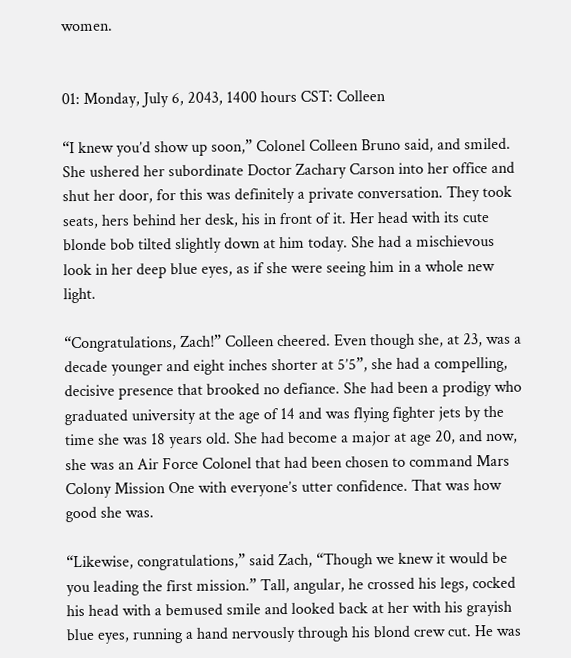women.


01: Monday, July 6, 2043, 1400 hours CST: Colleen

“I knew you’d show up soon,” Colonel Colleen Bruno said, and smiled. She ushered her subordinate Doctor Zachary Carson into her office and shut her door, for this was definitely a private conversation. They took seats, hers behind her desk, his in front of it. Her head with its cute blonde bob tilted slightly down at him today. She had a mischievous look in her deep blue eyes, as if she were seeing him in a whole new light.

“Congratulations, Zach!” Colleen cheered. Even though she, at 23, was a decade younger and eight inches shorter at 5’5”, she had a compelling, decisive presence that brooked no defiance. She had been a prodigy who graduated university at the age of 14 and was flying fighter jets by the time she was 18 years old. She had become a major at age 20, and now, she was an Air Force Colonel that had been chosen to command Mars Colony Mission One with everyone’s utter confidence. That was how good she was.

“Likewise, congratulations,” said Zach, “Though we knew it would be you leading the first mission.” Tall, angular, he crossed his legs, cocked his head with a bemused smile and looked back at her with his grayish blue eyes, running a hand nervously through his blond crew cut. He was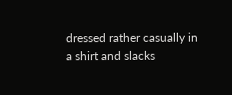dressed rather casually in a shirt and slacks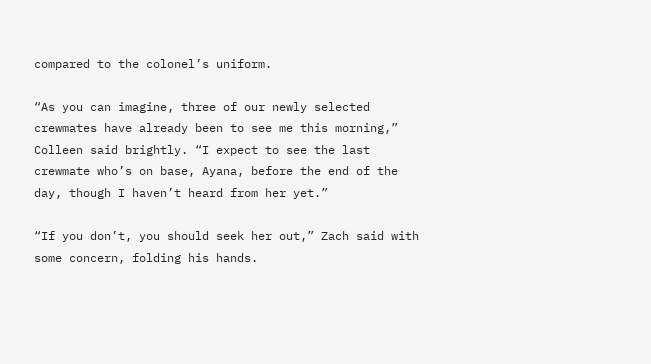compared to the colonel’s uniform.

“As you can imagine, three of our newly selected crewmates have already been to see me this morning,” Colleen said brightly. “I expect to see the last crewmate who’s on base, Ayana, before the end of the day, though I haven’t heard from her yet.”

“If you don’t, you should seek her out,” Zach said with some concern, folding his hands.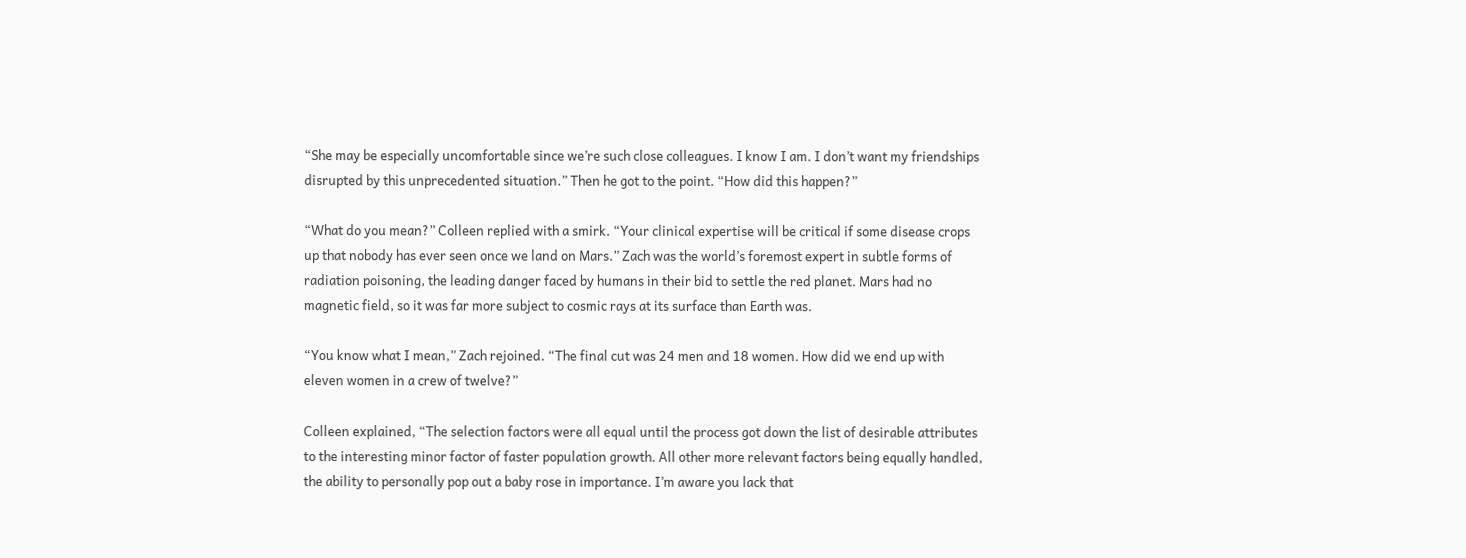“She may be especially uncomfortable since we’re such close colleagues. I know I am. I don’t want my friendships disrupted by this unprecedented situation.” Then he got to the point. “How did this happen?”

“What do you mean?” Colleen replied with a smirk. “Your clinical expertise will be critical if some disease crops up that nobody has ever seen once we land on Mars.” Zach was the world’s foremost expert in subtle forms of radiation poisoning, the leading danger faced by humans in their bid to settle the red planet. Mars had no magnetic field, so it was far more subject to cosmic rays at its surface than Earth was.

“You know what I mean,” Zach rejoined. “The final cut was 24 men and 18 women. How did we end up with eleven women in a crew of twelve?”

Colleen explained, “The selection factors were all equal until the process got down the list of desirable attributes to the interesting minor factor of faster population growth. All other more relevant factors being equally handled, the ability to personally pop out a baby rose in importance. I’m aware you lack that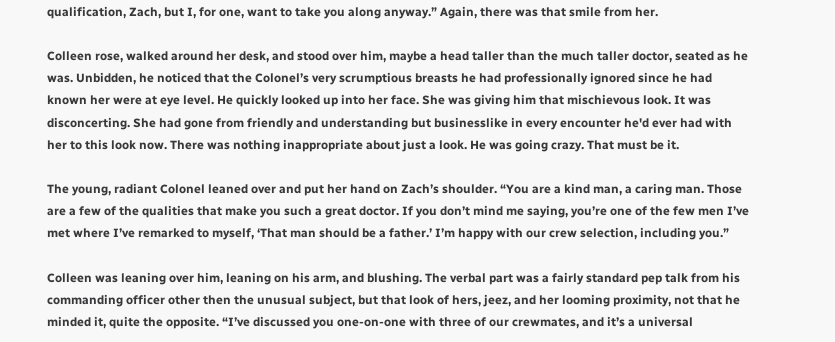qualification, Zach, but I, for one, want to take you along anyway.” Again, there was that smile from her.

Colleen rose, walked around her desk, and stood over him, maybe a head taller than the much taller doctor, seated as he was. Unbidden, he noticed that the Colonel’s very scrumptious breasts he had professionally ignored since he had known her were at eye level. He quickly looked up into her face. She was giving him that mischievous look. It was disconcerting. She had gone from friendly and understanding but businesslike in every encounter he'd ever had with her to this look now. There was nothing inappropriate about just a look. He was going crazy. That must be it.

The young, radiant Colonel leaned over and put her hand on Zach’s shoulder. “You are a kind man, a caring man. Those are a few of the qualities that make you such a great doctor. If you don’t mind me saying, you’re one of the few men I’ve met where I’ve remarked to myself, ‘That man should be a father.’ I’m happy with our crew selection, including you.”

Colleen was leaning over him, leaning on his arm, and blushing. The verbal part was a fairly standard pep talk from his commanding officer other then the unusual subject, but that look of hers, jeez, and her looming proximity, not that he minded it, quite the opposite. “I’ve discussed you one-on-one with three of our crewmates, and it’s a universal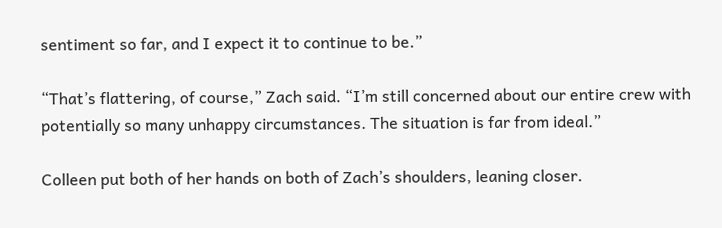sentiment so far, and I expect it to continue to be.”

“That’s flattering, of course,” Zach said. “I’m still concerned about our entire crew with potentially so many unhappy circumstances. The situation is far from ideal.”

Colleen put both of her hands on both of Zach’s shoulders, leaning closer.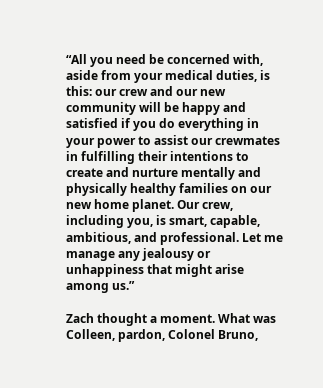“All you need be concerned with, aside from your medical duties, is this: our crew and our new community will be happy and satisfied if you do everything in your power to assist our crewmates in fulfilling their intentions to create and nurture mentally and physically healthy families on our new home planet. Our crew, including you, is smart, capable, ambitious, and professional. Let me manage any jealousy or unhappiness that might arise among us.”

Zach thought a moment. What was Colleen, pardon, Colonel Bruno,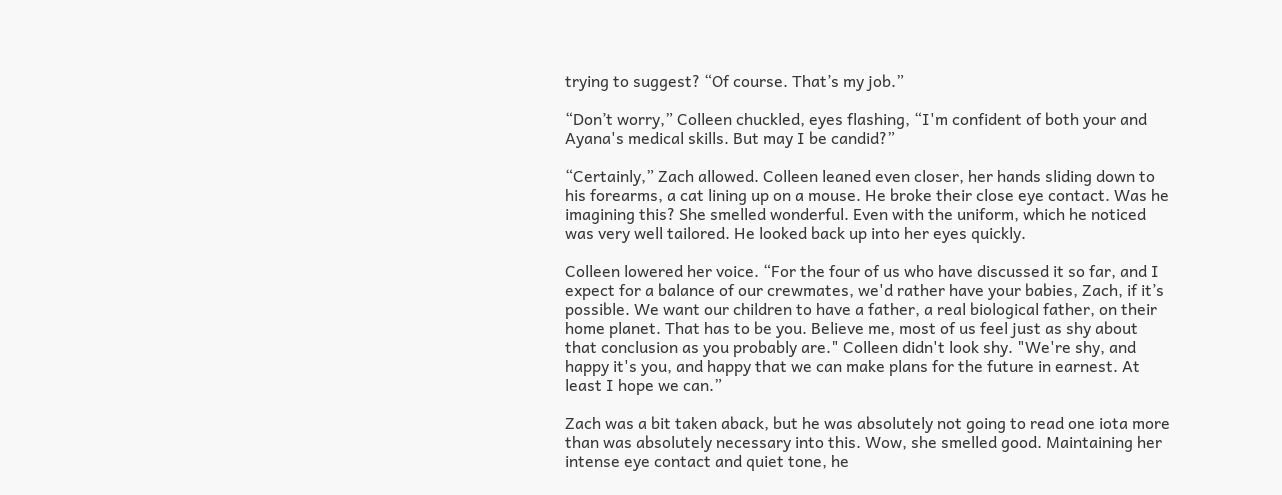trying to suggest? “Of course. That’s my job.”

“Don’t worry,” Colleen chuckled, eyes flashing, “I'm confident of both your and Ayana's medical skills. But may I be candid?”

“Certainly,” Zach allowed. Colleen leaned even closer, her hands sliding down to his forearms, a cat lining up on a mouse. He broke their close eye contact. Was he imagining this? She smelled wonderful. Even with the uniform, which he noticed was very well tailored. He looked back up into her eyes quickly.

Colleen lowered her voice. “For the four of us who have discussed it so far, and I expect for a balance of our crewmates, we'd rather have your babies, Zach, if it’s possible. We want our children to have a father, a real biological father, on their home planet. That has to be you. Believe me, most of us feel just as shy about that conclusion as you probably are." Colleen didn't look shy. "We're shy, and happy it's you, and happy that we can make plans for the future in earnest. At least I hope we can.”

Zach was a bit taken aback, but he was absolutely not going to read one iota more than was absolutely necessary into this. Wow, she smelled good. Maintaining her intense eye contact and quiet tone, he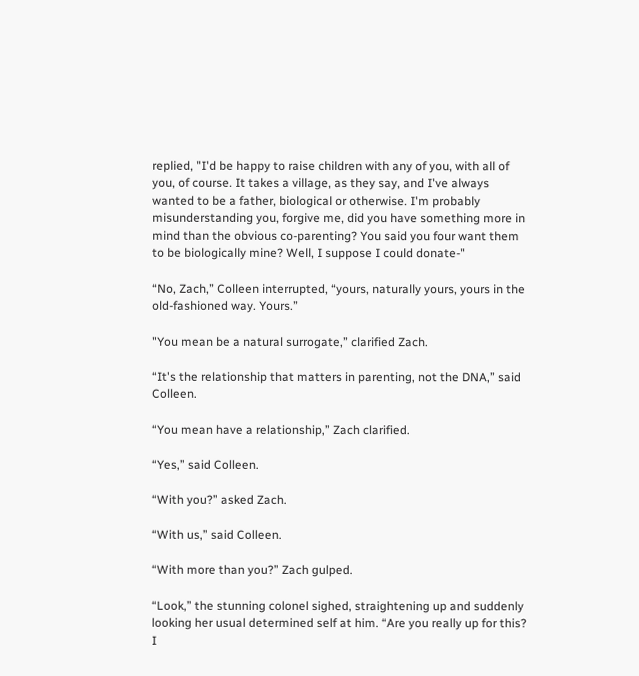replied, "I'd be happy to raise children with any of you, with all of you, of course. It takes a village, as they say, and I've always wanted to be a father, biological or otherwise. I'm probably misunderstanding you, forgive me, did you have something more in mind than the obvious co-parenting? You said you four want them to be biologically mine? Well, I suppose I could donate-"

“No, Zach,” Colleen interrupted, “yours, naturally yours, yours in the old-fashioned way. Yours.”

"You mean be a natural surrogate,” clarified Zach.

“It's the relationship that matters in parenting, not the DNA,” said Colleen.

“You mean have a relationship,” Zach clarified.

“Yes,” said Colleen.

“With you?” asked Zach.

“With us,” said Colleen.

“With more than you?” Zach gulped.

“Look,” the stunning colonel sighed, straightening up and suddenly looking her usual determined self at him. “Are you really up for this? I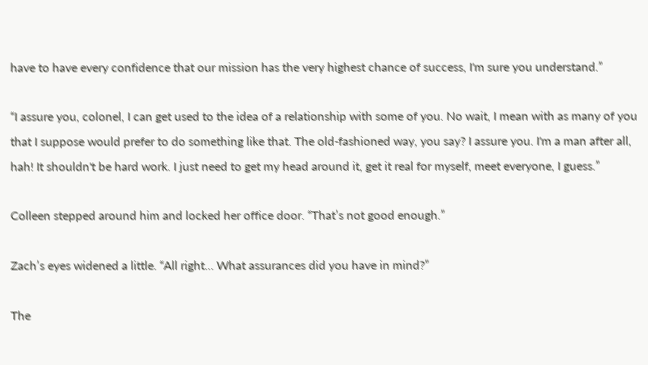have to have every confidence that our mission has the very highest chance of success, I'm sure you understand.”

“I assure you, colonel, I can get used to the idea of a relationship with some of you. No wait, I mean with as many of you that I suppose would prefer to do something like that. The old-fashioned way, you say? I assure you. I'm a man after all, hah! It shouldn't be hard work. I just need to get my head around it, get it real for myself, meet everyone, I guess.”

Colleen stepped around him and locked her office door. “That’s not good enough.”

Zach’s eyes widened a little. “All right… What assurances did you have in mind?”

The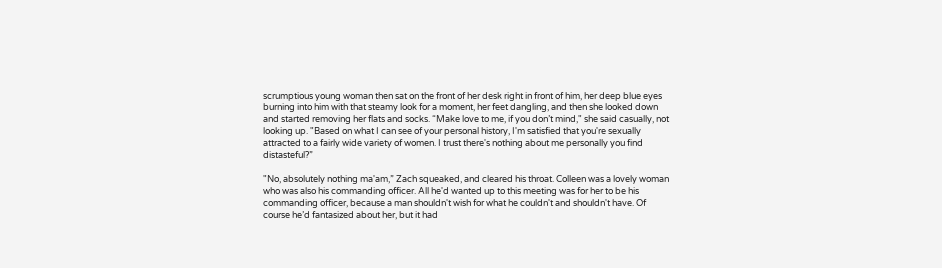scrumptious young woman then sat on the front of her desk right in front of him, her deep blue eyes burning into him with that steamy look for a moment, her feet dangling, and then she looked down and started removing her flats and socks. “Make love to me, if you don’t mind," she said casually, not looking up. "Based on what I can see of your personal history, I'm satisfied that you're sexually attracted to a fairly wide variety of women. I trust there's nothing about me personally you find distasteful?”

"No, absolutely nothing ma'am,” Zach squeaked, and cleared his throat. Colleen was a lovely woman who was also his commanding officer. All he'd wanted up to this meeting was for her to be his commanding officer, because a man shouldn't wish for what he couldn't and shouldn't have. Of course he’d fantasized about her, but it had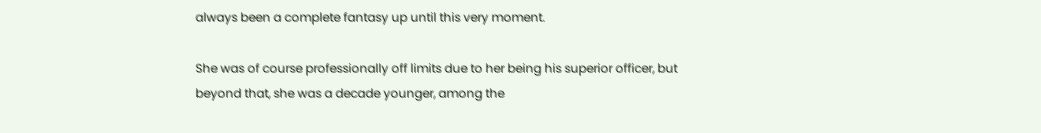always been a complete fantasy up until this very moment.

She was of course professionally off limits due to her being his superior officer, but beyond that, she was a decade younger, among the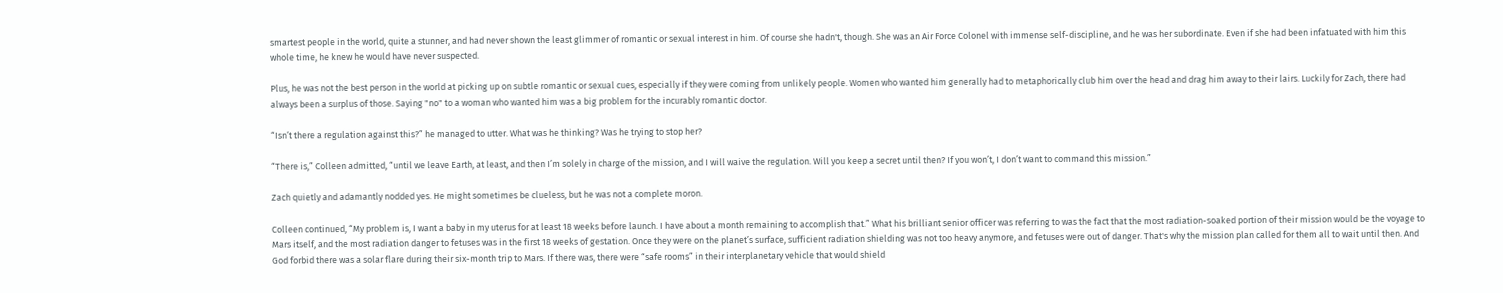smartest people in the world, quite a stunner, and had never shown the least glimmer of romantic or sexual interest in him. Of course she hadn't, though. She was an Air Force Colonel with immense self-discipline, and he was her subordinate. Even if she had been infatuated with him this whole time, he knew he would have never suspected.

Plus, he was not the best person in the world at picking up on subtle romantic or sexual cues, especially if they were coming from unlikely people. Women who wanted him generally had to metaphorically club him over the head and drag him away to their lairs. Luckily for Zach, there had always been a surplus of those. Saying "no" to a woman who wanted him was a big problem for the incurably romantic doctor.

“Isn’t there a regulation against this?” he managed to utter. What was he thinking? Was he trying to stop her?

“There is,” Colleen admitted, “until we leave Earth, at least, and then I’m solely in charge of the mission, and I will waive the regulation. Will you keep a secret until then? If you won’t, I don’t want to command this mission.”

Zach quietly and adamantly nodded yes. He might sometimes be clueless, but he was not a complete moron.

Colleen continued, “My problem is, I want a baby in my uterus for at least 18 weeks before launch. I have about a month remaining to accomplish that.” What his brilliant senior officer was referring to was the fact that the most radiation-soaked portion of their mission would be the voyage to Mars itself, and the most radiation danger to fetuses was in the first 18 weeks of gestation. Once they were on the planet’s surface, sufficient radiation shielding was not too heavy anymore, and fetuses were out of danger. That's why the mission plan called for them all to wait until then. And God forbid there was a solar flare during their six-month trip to Mars. If there was, there were “safe rooms” in their interplanetary vehicle that would shield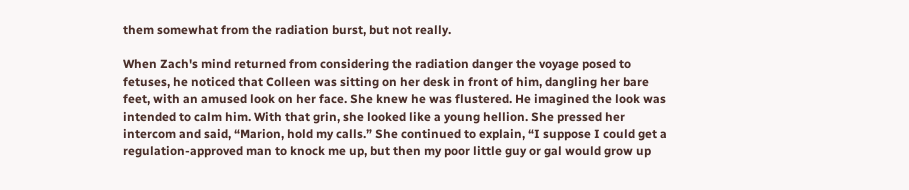them somewhat from the radiation burst, but not really.

When Zach's mind returned from considering the radiation danger the voyage posed to fetuses, he noticed that Colleen was sitting on her desk in front of him, dangling her bare feet, with an amused look on her face. She knew he was flustered. He imagined the look was intended to calm him. With that grin, she looked like a young hellion. She pressed her intercom and said, “Marion, hold my calls.” She continued to explain, “I suppose I could get a regulation-approved man to knock me up, but then my poor little guy or gal would grow up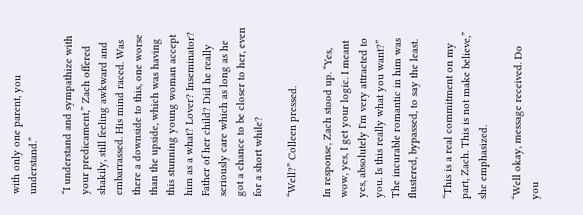with only one parent, you understand.”

“I understand and sympathize with your predicament,” Zach offered shakily, still feeling awkward and embarrassed. His mind raced. Was there a downside to this, one worse than the upside, which was having this stunning young woman accept him as a what? Lover? Inseminator? Father of her child? Did he really seriously care which as long as he got a chance to be closer to her, even for a short while?

“Well?” Colleen pressed.

In response, Zach stood up. “Yes, wow, yes, I get your logic. I meant yes, absolutely I'm very attracted to you. Is this really what you want?” The incurable romantic in him was flustered, bypassed, to say the least.

“This is a real commitment on my part, Zach. This is not make believe,” she emphasized.

“Well okay, message received. Do you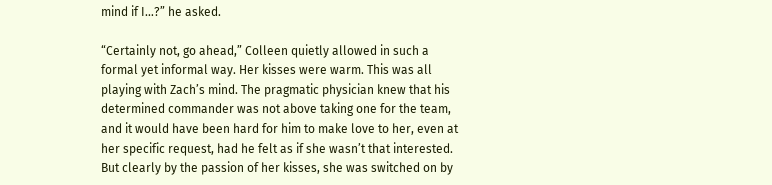mind if I…?” he asked.

“Certainly not, go ahead,” Colleen quietly allowed in such a formal yet informal way. Her kisses were warm. This was all playing with Zach’s mind. The pragmatic physician knew that his determined commander was not above taking one for the team, and it would have been hard for him to make love to her, even at her specific request, had he felt as if she wasn’t that interested. But clearly by the passion of her kisses, she was switched on by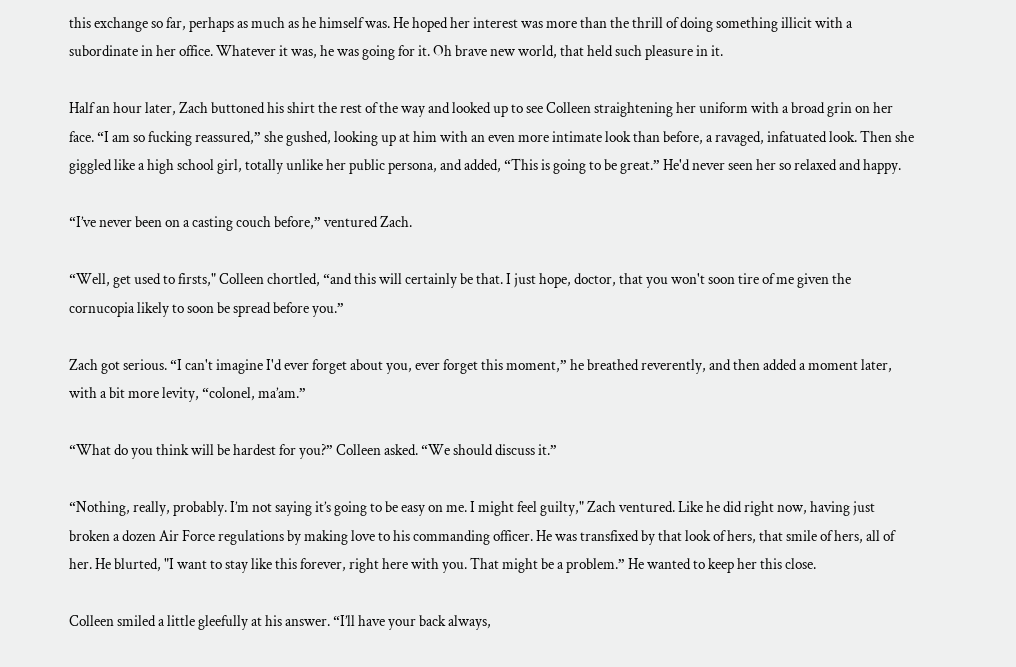this exchange so far, perhaps as much as he himself was. He hoped her interest was more than the thrill of doing something illicit with a subordinate in her office. Whatever it was, he was going for it. Oh brave new world, that held such pleasure in it.

Half an hour later, Zach buttoned his shirt the rest of the way and looked up to see Colleen straightening her uniform with a broad grin on her face. “I am so fucking reassured,” she gushed, looking up at him with an even more intimate look than before, a ravaged, infatuated look. Then she giggled like a high school girl, totally unlike her public persona, and added, “This is going to be great.” He'd never seen her so relaxed and happy.

“I’ve never been on a casting couch before,” ventured Zach.

“Well, get used to firsts," Colleen chortled, “and this will certainly be that. I just hope, doctor, that you won't soon tire of me given the cornucopia likely to soon be spread before you.”

Zach got serious. “I can't imagine I'd ever forget about you, ever forget this moment,” he breathed reverently, and then added a moment later, with a bit more levity, “colonel, ma’am.”

“What do you think will be hardest for you?” Colleen asked. “We should discuss it.”

“Nothing, really, probably. I’m not saying it’s going to be easy on me. I might feel guilty," Zach ventured. Like he did right now, having just broken a dozen Air Force regulations by making love to his commanding officer. He was transfixed by that look of hers, that smile of hers, all of her. He blurted, "I want to stay like this forever, right here with you. That might be a problem.” He wanted to keep her this close.

Colleen smiled a little gleefully at his answer. “I’ll have your back always,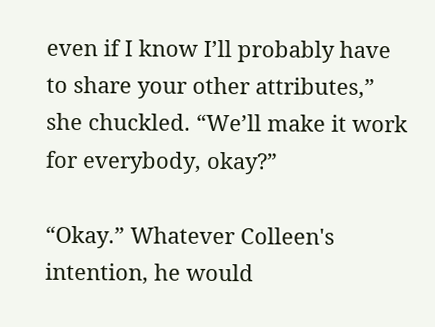even if I know I’ll probably have to share your other attributes,” she chuckled. “We’ll make it work for everybody, okay?”

“Okay.” Whatever Colleen's intention, he would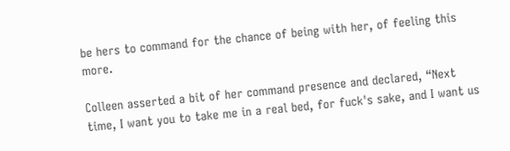be hers to command for the chance of being with her, of feeling this more.

Colleen asserted a bit of her command presence and declared, “Next time, I want you to take me in a real bed, for fuck's sake, and I want us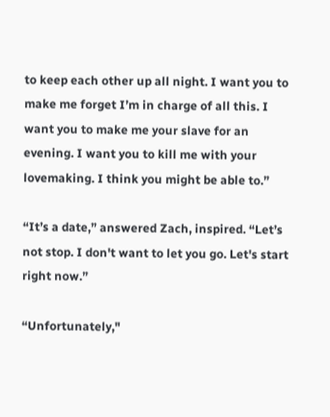to keep each other up all night. I want you to make me forget I’m in charge of all this. I want you to make me your slave for an evening. I want you to kill me with your lovemaking. I think you might be able to.”

“It’s a date,” answered Zach, inspired. “Let’s not stop. I don't want to let you go. Let's start right now.”

“Unfortunately,"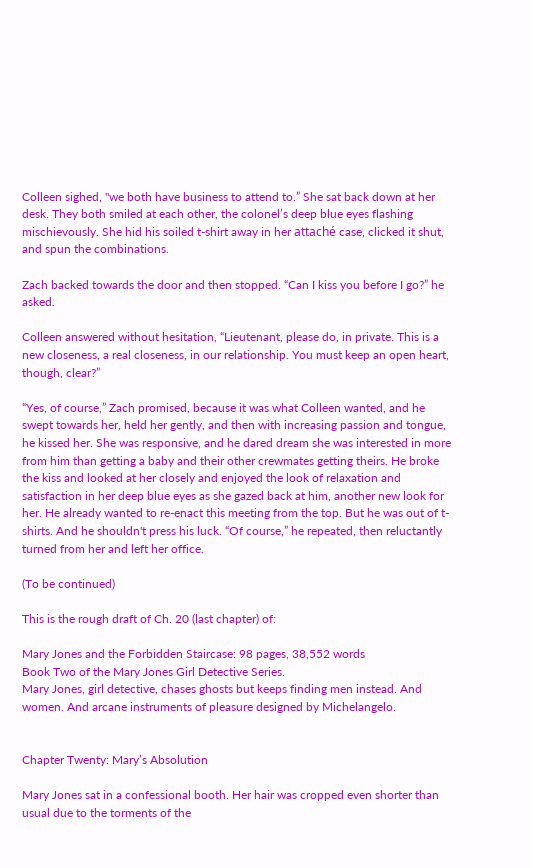Colleen sighed, "we both have business to attend to.” She sat back down at her desk. They both smiled at each other, the colonel’s deep blue eyes flashing mischievously. She hid his soiled t-shirt away in her attaché case, clicked it shut, and spun the combinations.

Zach backed towards the door and then stopped. “Can I kiss you before I go?” he asked.

Colleen answered without hesitation, “Lieutenant, please do, in private. This is a new closeness, a real closeness, in our relationship. You must keep an open heart, though, clear?”

“Yes, of course,” Zach promised, because it was what Colleen wanted, and he swept towards her, held her gently, and then with increasing passion and tongue, he kissed her. She was responsive, and he dared dream she was interested in more from him than getting a baby and their other crewmates getting theirs. He broke the kiss and looked at her closely and enjoyed the look of relaxation and satisfaction in her deep blue eyes as she gazed back at him, another new look for her. He already wanted to re-enact this meeting from the top. But he was out of t-shirts. And he shouldn't press his luck. “Of course,” he repeated, then reluctantly turned from her and left her office.

(To be continued)

This is the rough draft of Ch. 20 (last chapter) of:

Mary Jones and the Forbidden Staircase: 98 pages, 38,552 words
Book Two of the Mary Jones Girl Detective Series.
Mary Jones, girl detective, chases ghosts but keeps finding men instead. And women. And arcane instruments of pleasure designed by Michelangelo.


Chapter Twenty: Mary’s Absolution

Mary Jones sat in a confessional booth. Her hair was cropped even shorter than usual due to the torments of the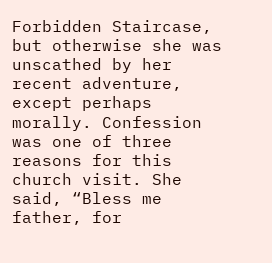Forbidden Staircase, but otherwise she was unscathed by her recent adventure, except perhaps morally. Confession was one of three reasons for this church visit. She said, “Bless me father, for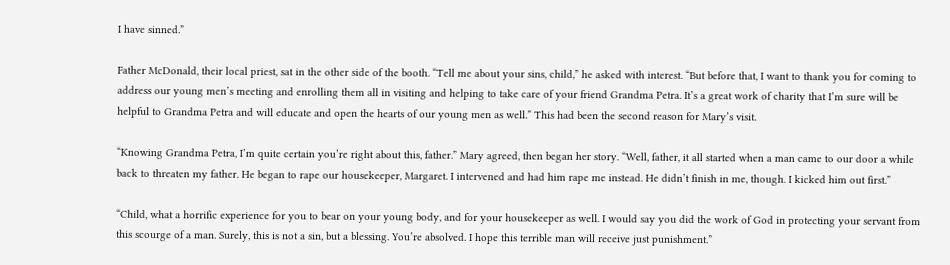I have sinned.”

Father McDonald, their local priest, sat in the other side of the booth. “Tell me about your sins, child,” he asked with interest. “But before that, I want to thank you for coming to address our young men’s meeting and enrolling them all in visiting and helping to take care of your friend Grandma Petra. It’s a great work of charity that I’m sure will be helpful to Grandma Petra and will educate and open the hearts of our young men as well.” This had been the second reason for Mary’s visit.

“Knowing Grandma Petra, I’m quite certain you’re right about this, father.” Mary agreed, then began her story. “Well, father, it all started when a man came to our door a while back to threaten my father. He began to rape our housekeeper, Margaret. I intervened and had him rape me instead. He didn’t finish in me, though. I kicked him out first.”

“Child, what a horrific experience for you to bear on your young body, and for your housekeeper as well. I would say you did the work of God in protecting your servant from this scourge of a man. Surely, this is not a sin, but a blessing. You’re absolved. I hope this terrible man will receive just punishment.”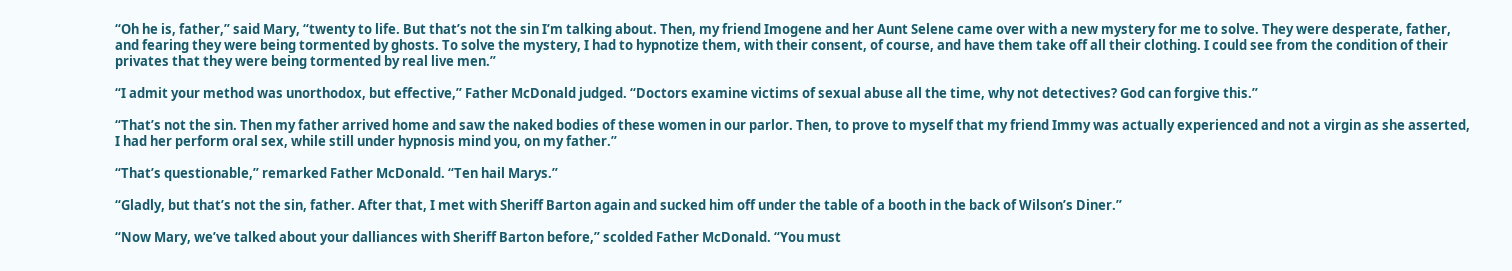“Oh he is, father,” said Mary, “twenty to life. But that’s not the sin I’m talking about. Then, my friend Imogene and her Aunt Selene came over with a new mystery for me to solve. They were desperate, father, and fearing they were being tormented by ghosts. To solve the mystery, I had to hypnotize them, with their consent, of course, and have them take off all their clothing. I could see from the condition of their privates that they were being tormented by real live men.”

“I admit your method was unorthodox, but effective,” Father McDonald judged. “Doctors examine victims of sexual abuse all the time, why not detectives? God can forgive this.”

“That’s not the sin. Then my father arrived home and saw the naked bodies of these women in our parlor. Then, to prove to myself that my friend Immy was actually experienced and not a virgin as she asserted, I had her perform oral sex, while still under hypnosis mind you, on my father.”

“That’s questionable,” remarked Father McDonald. “Ten hail Marys.”

“Gladly, but that’s not the sin, father. After that, I met with Sheriff Barton again and sucked him off under the table of a booth in the back of Wilson’s Diner.”

“Now Mary, we’ve talked about your dalliances with Sheriff Barton before,” scolded Father McDonald. “You must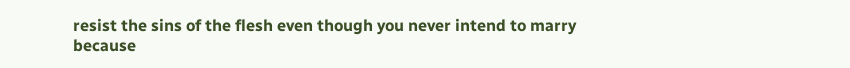resist the sins of the flesh even though you never intend to marry because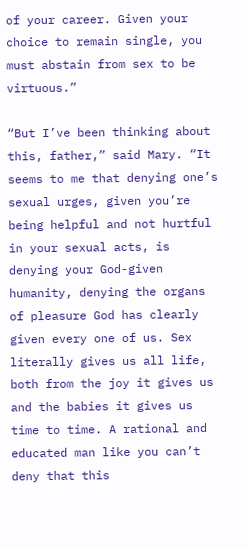of your career. Given your choice to remain single, you must abstain from sex to be virtuous.”

“But I’ve been thinking about this, father,” said Mary. “It seems to me that denying one’s sexual urges, given you’re being helpful and not hurtful in your sexual acts, is denying your God-given humanity, denying the organs of pleasure God has clearly given every one of us. Sex literally gives us all life, both from the joy it gives us and the babies it gives us time to time. A rational and educated man like you can’t deny that this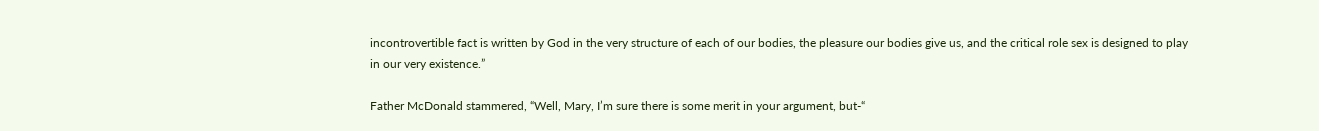incontrovertible fact is written by God in the very structure of each of our bodies, the pleasure our bodies give us, and the critical role sex is designed to play in our very existence.”

Father McDonald stammered, “Well, Mary, I’m sure there is some merit in your argument, but-“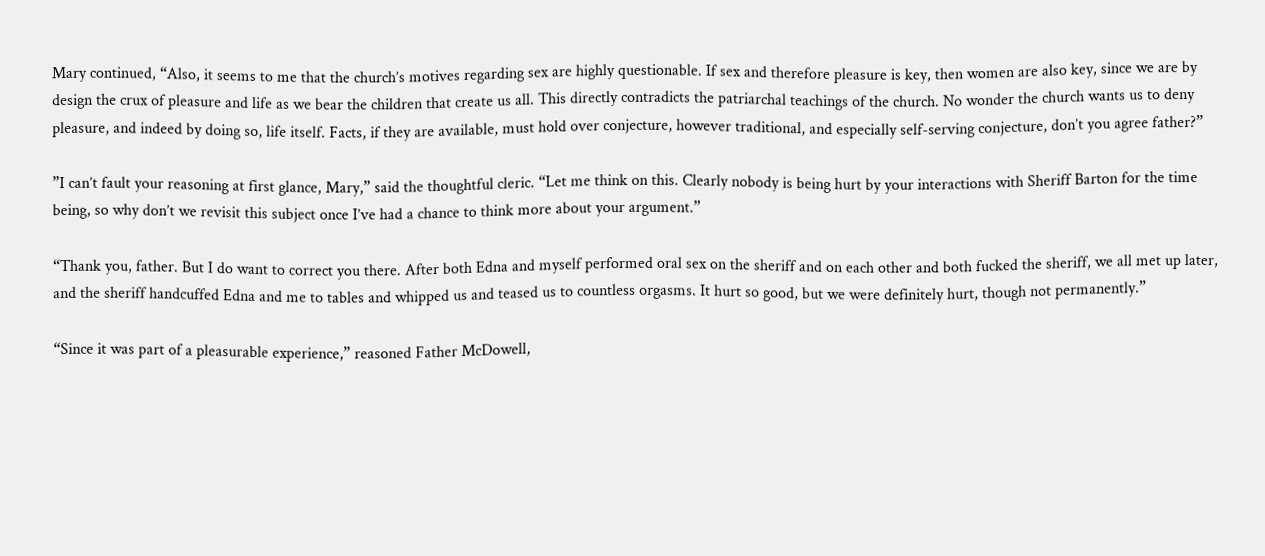Mary continued, “Also, it seems to me that the church’s motives regarding sex are highly questionable. If sex and therefore pleasure is key, then women are also key, since we are by design the crux of pleasure and life as we bear the children that create us all. This directly contradicts the patriarchal teachings of the church. No wonder the church wants us to deny pleasure, and indeed by doing so, life itself. Facts, if they are available, must hold over conjecture, however traditional, and especially self-serving conjecture, don’t you agree father?”

”I can’t fault your reasoning at first glance, Mary,” said the thoughtful cleric. “Let me think on this. Clearly nobody is being hurt by your interactions with Sheriff Barton for the time being, so why don’t we revisit this subject once I’ve had a chance to think more about your argument.”

“Thank you, father. But I do want to correct you there. After both Edna and myself performed oral sex on the sheriff and on each other and both fucked the sheriff, we all met up later, and the sheriff handcuffed Edna and me to tables and whipped us and teased us to countless orgasms. It hurt so good, but we were definitely hurt, though not permanently.”

“Since it was part of a pleasurable experience,” reasoned Father McDowell,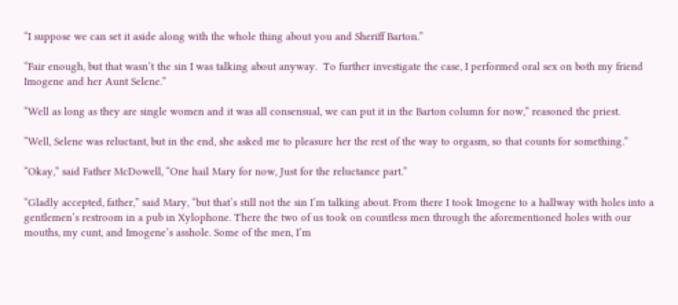“I suppose we can set it aside along with the whole thing about you and Sheriff Barton.”

“Fair enough, but that wasn’t the sin I was talking about anyway.  To further investigate the case, I performed oral sex on both my friend Imogene and her Aunt Selene.”

“Well as long as they are single women and it was all consensual, we can put it in the Barton column for now,” reasoned the priest.

“Well, Selene was reluctant, but in the end, she asked me to pleasure her the rest of the way to orgasm, so that counts for something.”

“Okay,” said Father McDowell, “One hail Mary for now, Just for the reluctance part.”

“Gladly accepted, father,” said Mary, “but that’s still not the sin I’m talking about. From there I took Imogene to a hallway with holes into a gentlemen’s restroom in a pub in Xylophone. There the two of us took on countless men through the aforementioned holes with our mouths, my cunt, and Imogene’s asshole. Some of the men, I’m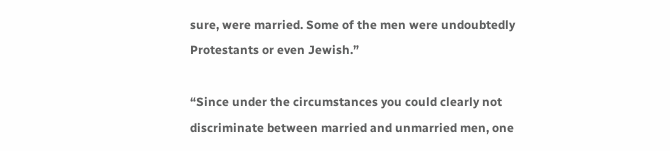sure, were married. Some of the men were undoubtedly Protestants or even Jewish.”

“Since under the circumstances you could clearly not discriminate between married and unmarried men, one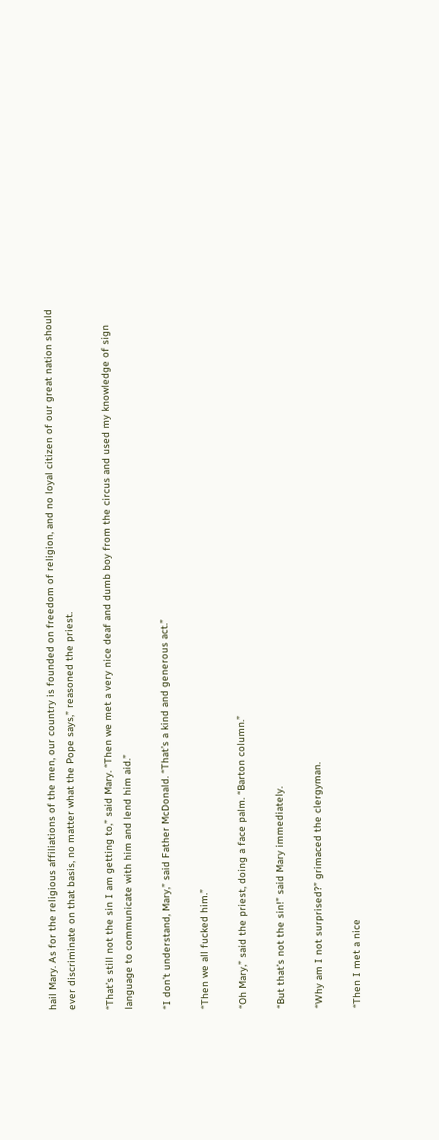hail Mary. As for the religious affiliations of the men, our country is founded on freedom of religion, and no loyal citizen of our great nation should ever discriminate on that basis, no matter what the Pope says,” reasoned the priest.

“That’s still not the sin I am getting to,” said Mary. “Then we met a very nice deaf and dumb boy from the circus and used my knowledge of sign language to communicate with him and lend him aid.”

“I don’t understand, Mary,” said Father McDonald. “That’s a kind and generous act.”

“Then we all fucked him.”

“Oh Mary,” said the priest, doing a face palm. “Barton column.”

“But that’s not the sin!” said Mary immediately.

“Why am I not surprised?” grimaced the clergyman.

“Then I met a nice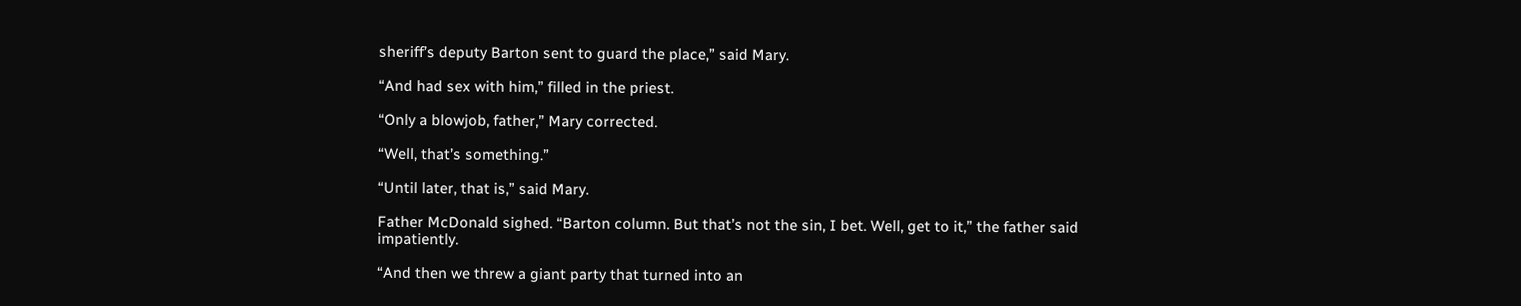sheriff’s deputy Barton sent to guard the place,” said Mary.

“And had sex with him,” filled in the priest.

“Only a blowjob, father,” Mary corrected.

“Well, that’s something.”

“Until later, that is,” said Mary.

Father McDonald sighed. “Barton column. But that’s not the sin, I bet. Well, get to it,” the father said impatiently.

“And then we threw a giant party that turned into an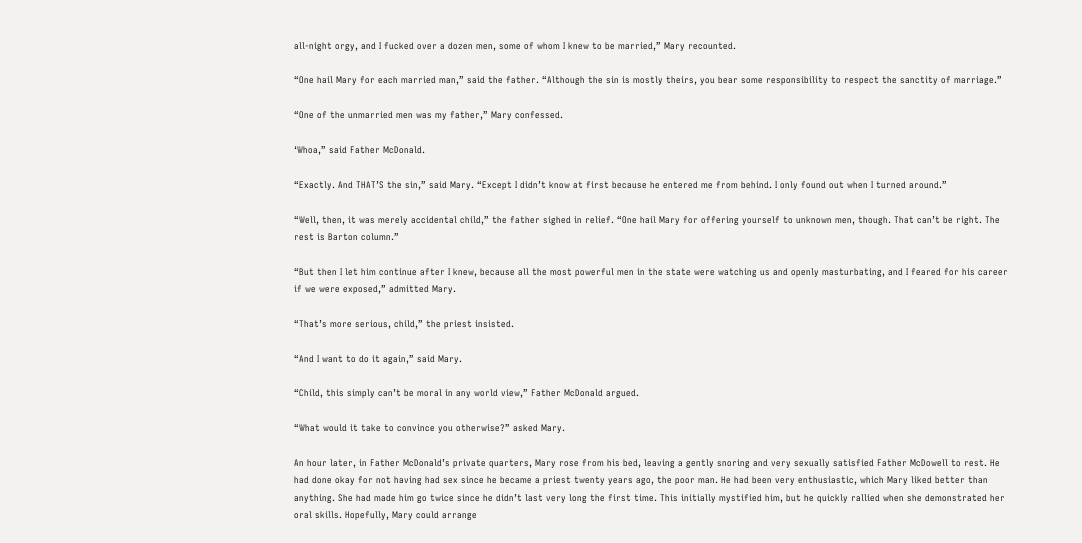all-night orgy, and I fucked over a dozen men, some of whom I knew to be married,” Mary recounted.

“One hail Mary for each married man,” said the father. “Although the sin is mostly theirs, you bear some responsibility to respect the sanctity of marriage.”

“One of the unmarried men was my father,” Mary confessed.

‘Whoa,” said Father McDonald.

“Exactly. And THAT’S the sin,” said Mary. “Except I didn’t know at first because he entered me from behind. I only found out when I turned around.”

“Well, then, it was merely accidental child,” the father sighed in relief. “One hail Mary for offering yourself to unknown men, though. That can’t be right. The rest is Barton column.”

“But then I let him continue after I knew, because all the most powerful men in the state were watching us and openly masturbating, and I feared for his career if we were exposed,” admitted Mary.

“That’s more serious, child,” the priest insisted.

“And I want to do it again,” said Mary.

“Child, this simply can’t be moral in any world view,” Father McDonald argued.

“What would it take to convince you otherwise?” asked Mary.

An hour later, in Father McDonald’s private quarters, Mary rose from his bed, leaving a gently snoring and very sexually satisfied Father McDowell to rest. He had done okay for not having had sex since he became a priest twenty years ago, the poor man. He had been very enthusiastic, which Mary liked better than anything. She had made him go twice since he didn’t last very long the first time. This initially mystified him, but he quickly rallied when she demonstrated her oral skills. Hopefully, Mary could arrange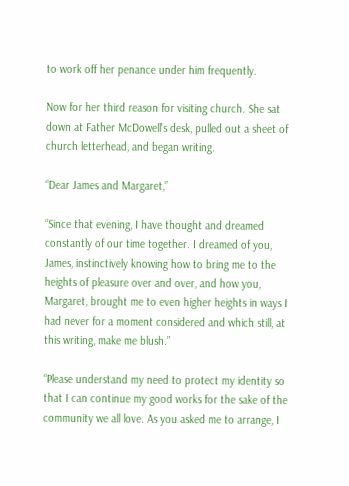to work off her penance under him frequently.

Now for her third reason for visiting church. She sat down at Father McDowell's desk, pulled out a sheet of church letterhead, and began writing.

“Dear James and Margaret,”

“Since that evening, I have thought and dreamed constantly of our time together. I dreamed of you, James, instinctively knowing how to bring me to the heights of pleasure over and over, and how you, Margaret, brought me to even higher heights in ways I had never for a moment considered and which still, at this writing, make me blush.”

“Please understand my need to protect my identity so that I can continue my good works for the sake of the community we all love. As you asked me to arrange, I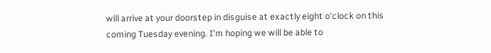will arrive at your doorstep in disguise at exactly eight o’clock on this coming Tuesday evening. I’m hoping we will be able to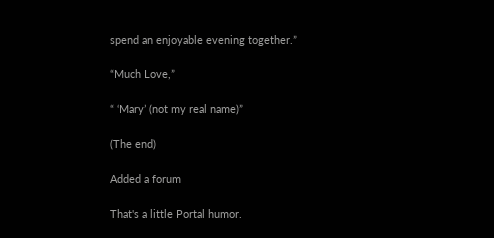spend an enjoyable evening together.”

“Much Love,”

“ ‘Mary’ (not my real name)”

(The end)

Added a forum

That's a little Portal humor.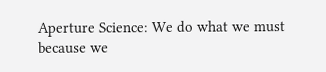Aperture Science: We do what we must because we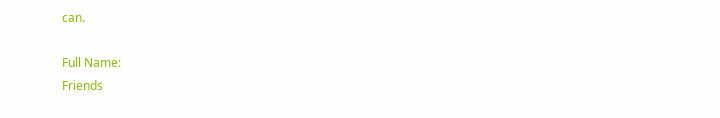can.

Full Name:
Friends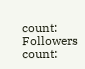count:
Followers count: